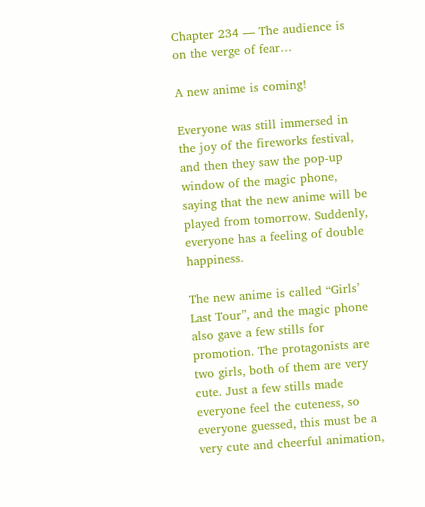Chapter 234 — The audience is on the verge of fear…

A new anime is coming!

Everyone was still immersed in the joy of the fireworks festival, and then they saw the pop-up window of the magic phone, saying that the new anime will be played from tomorrow. Suddenly, everyone has a feeling of double happiness.

The new anime is called “Girls’ Last Tour”, and the magic phone also gave a few stills for promotion. The protagonists are two girls, both of them are very cute. Just a few stills made everyone feel the cuteness, so everyone guessed, this must be a very cute and cheerful animation,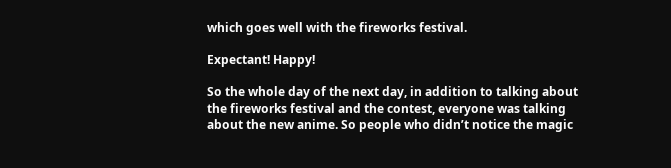which goes well with the fireworks festival.

Expectant! Happy!

So the whole day of the next day, in addition to talking about the fireworks festival and the contest, everyone was talking about the new anime. So people who didn’t notice the magic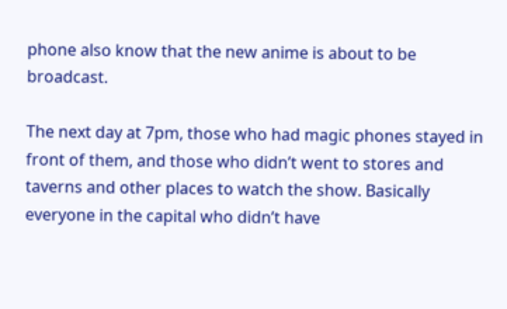phone also know that the new anime is about to be broadcast.

The next day at 7pm, those who had magic phones stayed in front of them, and those who didn’t went to stores and taverns and other places to watch the show. Basically everyone in the capital who didn’t have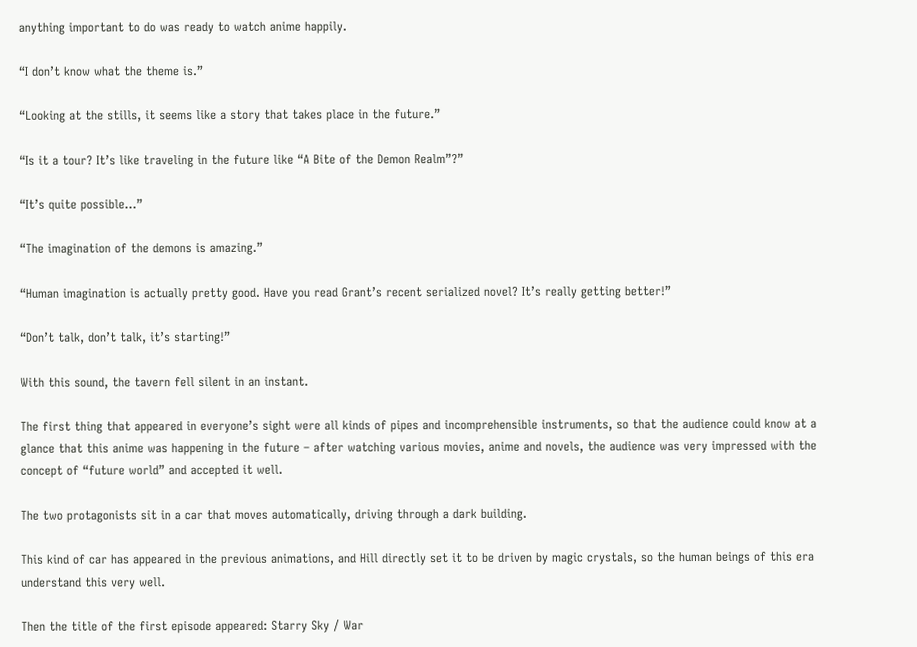anything important to do was ready to watch anime happily.

“I don’t know what the theme is.”

“Looking at the stills, it seems like a story that takes place in the future.”

“Is it a tour? It’s like traveling in the future like “A Bite of the Demon Realm”?”

“It’s quite possible…”

“The imagination of the demons is amazing.”

“Human imagination is actually pretty good. Have you read Grant’s recent serialized novel? It’s really getting better!”

“Don’t talk, don’t talk, it’s starting!”

With this sound, the tavern fell silent in an instant.

The first thing that appeared in everyone’s sight were all kinds of pipes and incomprehensible instruments, so that the audience could know at a glance that this anime was happening in the future – after watching various movies, anime and novels, the audience was very impressed with the concept of “future world” and accepted it well.

The two protagonists sit in a car that moves automatically, driving through a dark building.

This kind of car has appeared in the previous animations, and Hill directly set it to be driven by magic crystals, so the human beings of this era understand this very well.

Then the title of the first episode appeared: Starry Sky / War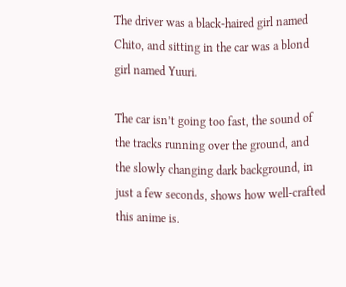The driver was a black-haired girl named Chito, and sitting in the car was a blond girl named Yuuri.

The car isn’t going too fast, the sound of the tracks running over the ground, and the slowly changing dark background, in just a few seconds, shows how well-crafted this anime is.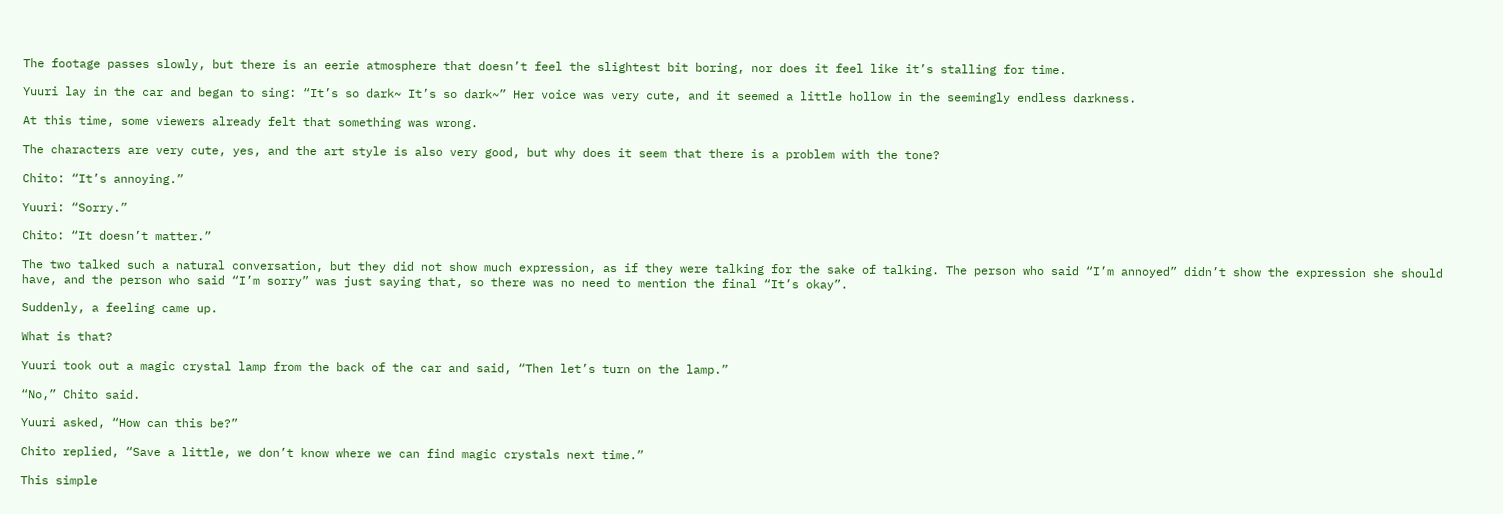The footage passes slowly, but there is an eerie atmosphere that doesn’t feel the slightest bit boring, nor does it feel like it’s stalling for time.

Yuuri lay in the car and began to sing: “It’s so dark~ It’s so dark~” Her voice was very cute, and it seemed a little hollow in the seemingly endless darkness.

At this time, some viewers already felt that something was wrong.

The characters are very cute, yes, and the art style is also very good, but why does it seem that there is a problem with the tone?

Chito: “It’s annoying.”

Yuuri: “Sorry.”

Chito: “It doesn’t matter.”

The two talked such a natural conversation, but they did not show much expression, as if they were talking for the sake of talking. The person who said “I’m annoyed” didn’t show the expression she should have, and the person who said “I’m sorry” was just saying that, so there was no need to mention the final “It’s okay”.

Suddenly, a feeling came up.

What is that?

Yuuri took out a magic crystal lamp from the back of the car and said, “Then let’s turn on the lamp.”

“No,” Chito said.

Yuuri asked, “How can this be?”

Chito replied, “Save a little, we don’t know where we can find magic crystals next time.”

This simple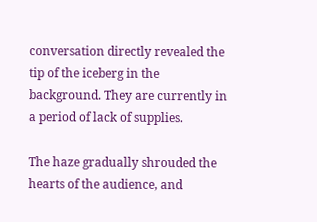conversation directly revealed the tip of the iceberg in the background. They are currently in a period of lack of supplies.

The haze gradually shrouded the hearts of the audience, and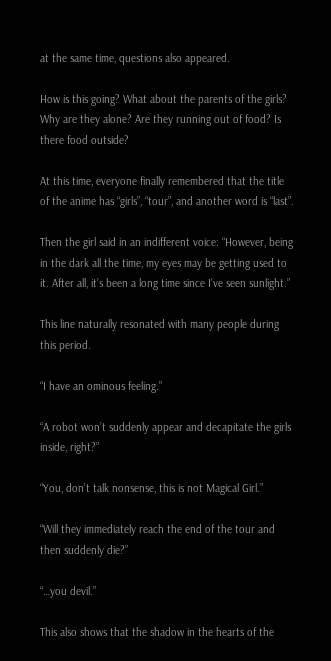at the same time, questions also appeared.

How is this going? What about the parents of the girls? Why are they alone? Are they running out of food? Is there food outside?

At this time, everyone finally remembered that the title of the anime has “girls”, “tour”, and another word is “last”.

Then the girl said in an indifferent voice: “However, being in the dark all the time, my eyes may be getting used to it. After all, it’s been a long time since I’ve seen sunlight.”

This line naturally resonated with many people during this period.

“I have an ominous feeling.”

“A robot won’t suddenly appear and decapitate the girls inside, right?”

“You, don’t talk nonsense, this is not Magical Girl.”

“Will they immediately reach the end of the tour and then suddenly die?”

“…you devil.”

This also shows that the shadow in the hearts of the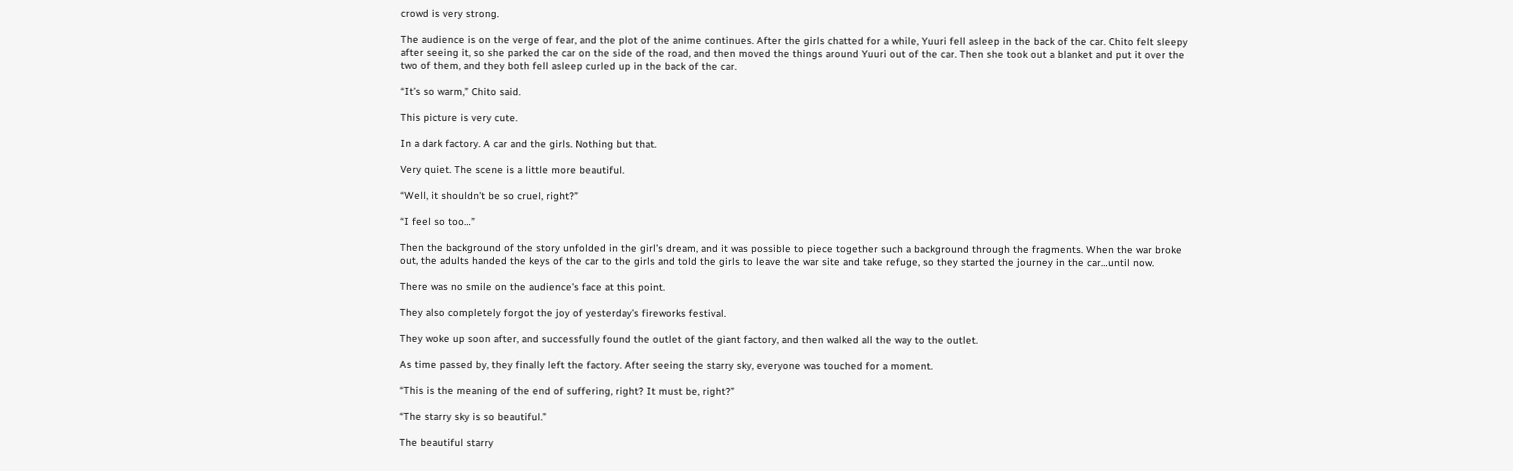crowd is very strong.

The audience is on the verge of fear, and the plot of the anime continues. After the girls chatted for a while, Yuuri fell asleep in the back of the car. Chito felt sleepy after seeing it, so she parked the car on the side of the road, and then moved the things around Yuuri out of the car. Then she took out a blanket and put it over the two of them, and they both fell asleep curled up in the back of the car.

“It’s so warm,” Chito said.

This picture is very cute.

In a dark factory. A car and the girls. Nothing but that.

Very quiet. The scene is a little more beautiful.

“Well, it shouldn’t be so cruel, right?”

“I feel so too…”

Then the background of the story unfolded in the girl’s dream, and it was possible to piece together such a background through the fragments. When the war broke out, the adults handed the keys of the car to the girls and told the girls to leave the war site and take refuge, so they started the journey in the car…until now.

There was no smile on the audience’s face at this point.

They also completely forgot the joy of yesterday’s fireworks festival.

They woke up soon after, and successfully found the outlet of the giant factory, and then walked all the way to the outlet.

As time passed by, they finally left the factory. After seeing the starry sky, everyone was touched for a moment.

“This is the meaning of the end of suffering, right? It must be, right?”

“The starry sky is so beautiful.”

The beautiful starry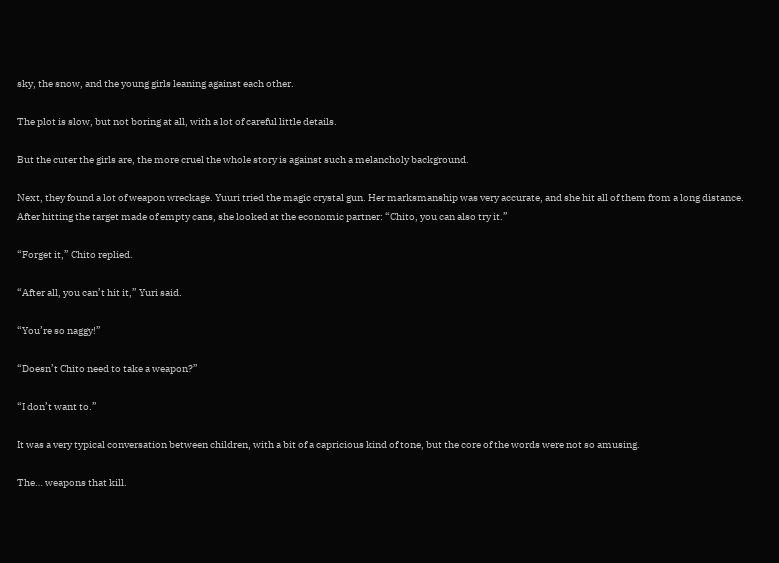sky, the snow, and the young girls leaning against each other.

The plot is slow, but not boring at all, with a lot of careful little details.

But the cuter the girls are, the more cruel the whole story is against such a melancholy background.

Next, they found a lot of weapon wreckage. Yuuri tried the magic crystal gun. Her marksmanship was very accurate, and she hit all of them from a long distance. After hitting the target made of empty cans, she looked at the economic partner: “Chito, you can also try it.”

“Forget it,” Chito replied.

“After all, you can’t hit it,” Yuri said.

“You’re so naggy!”

“Doesn’t Chito need to take a weapon?”

“I don’t want to.”

It was a very typical conversation between children, with a bit of a capricious kind of tone, but the core of the words were not so amusing.

The… weapons that kill.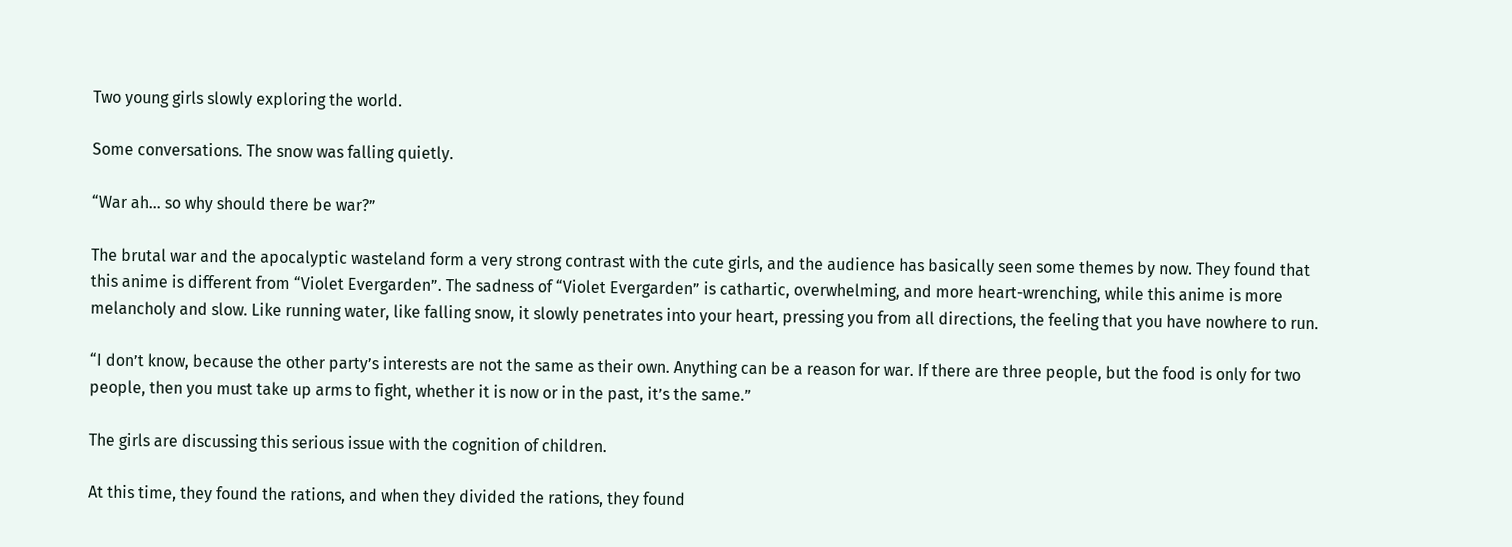Two young girls slowly exploring the world.

Some conversations. The snow was falling quietly.

“War ah… so why should there be war?”

The brutal war and the apocalyptic wasteland form a very strong contrast with the cute girls, and the audience has basically seen some themes by now. They found that this anime is different from “Violet Evergarden”. The sadness of “Violet Evergarden” is cathartic, overwhelming, and more heart-wrenching, while this anime is more melancholy and slow. Like running water, like falling snow, it slowly penetrates into your heart, pressing you from all directions, the feeling that you have nowhere to run.

“I don’t know, because the other party’s interests are not the same as their own. Anything can be a reason for war. If there are three people, but the food is only for two people, then you must take up arms to fight, whether it is now or in the past, it’s the same.”

The girls are discussing this serious issue with the cognition of children.

At this time, they found the rations, and when they divided the rations, they found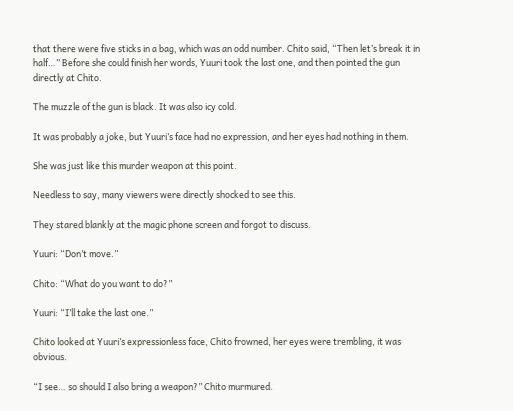that there were five sticks in a bag, which was an odd number. Chito said, “Then let’s break it in half…” Before she could finish her words, Yuuri took the last one, and then pointed the gun directly at Chito.

The muzzle of the gun is black. It was also icy cold.

It was probably a joke, but Yuuri’s face had no expression, and her eyes had nothing in them.

She was just like this murder weapon at this point.

Needless to say, many viewers were directly shocked to see this.

They stared blankly at the magic phone screen and forgot to discuss.

Yuuri: “Don’t move.”

Chito: “What do you want to do?”

Yuuri: “I’ll take the last one.”

Chito looked at Yuuri’s expressionless face, Chito frowned, her eyes were trembling, it was obvious.

“I see… so should I also bring a weapon?” Chito murmured.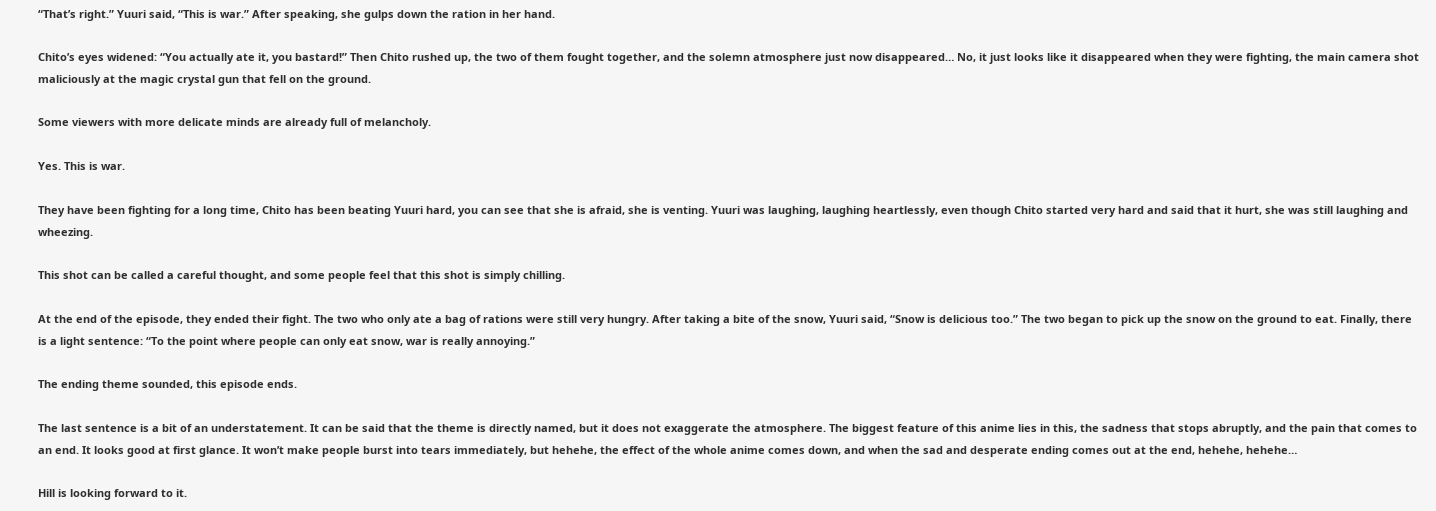“That’s right.” Yuuri said, “This is war.” After speaking, she gulps down the ration in her hand.

Chito’s eyes widened: “You actually ate it, you bastard!” Then Chito rushed up, the two of them fought together, and the solemn atmosphere just now disappeared… No, it just looks like it disappeared when they were fighting, the main camera shot maliciously at the magic crystal gun that fell on the ground.

Some viewers with more delicate minds are already full of melancholy.

Yes. This is war.

They have been fighting for a long time, Chito has been beating Yuuri hard, you can see that she is afraid, she is venting. Yuuri was laughing, laughing heartlessly, even though Chito started very hard and said that it hurt, she was still laughing and wheezing.

This shot can be called a careful thought, and some people feel that this shot is simply chilling.

At the end of the episode, they ended their fight. The two who only ate a bag of rations were still very hungry. After taking a bite of the snow, Yuuri said, “Snow is delicious too.” The two began to pick up the snow on the ground to eat. Finally, there is a light sentence: “To the point where people can only eat snow, war is really annoying.”

The ending theme sounded, this episode ends.

The last sentence is a bit of an understatement. It can be said that the theme is directly named, but it does not exaggerate the atmosphere. The biggest feature of this anime lies in this, the sadness that stops abruptly, and the pain that comes to an end. It looks good at first glance. It won’t make people burst into tears immediately, but hehehe, the effect of the whole anime comes down, and when the sad and desperate ending comes out at the end, hehehe, hehehe…

Hill is looking forward to it.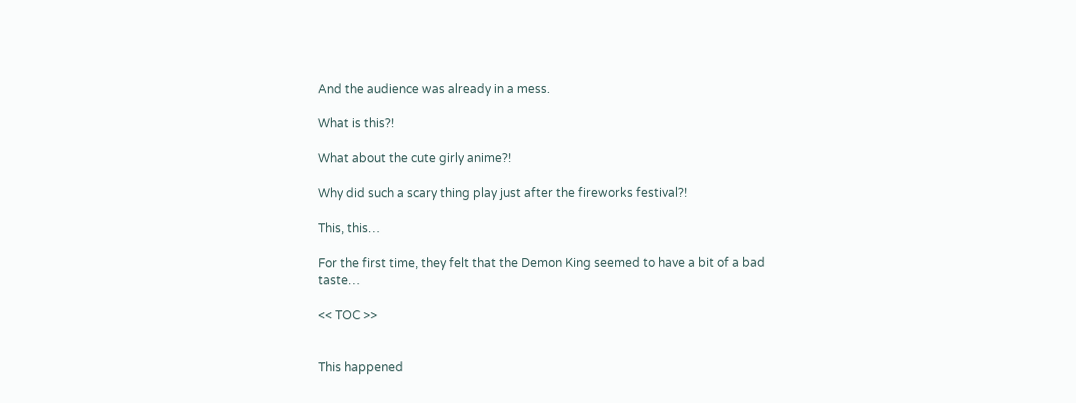And the audience was already in a mess.

What is this?!

What about the cute girly anime?!

Why did such a scary thing play just after the fireworks festival?!

This, this…

For the first time, they felt that the Demon King seemed to have a bit of a bad taste…

<< TOC >>


This happened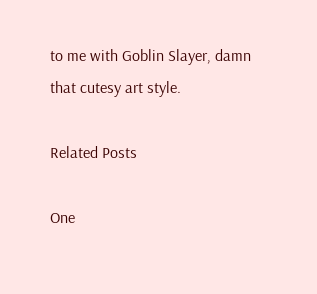to me with Goblin Slayer, damn that cutesy art style.

Related Posts

One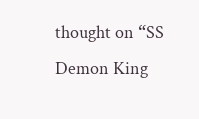thought on “SS Demon King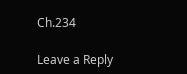Ch.234

Leave a Reply